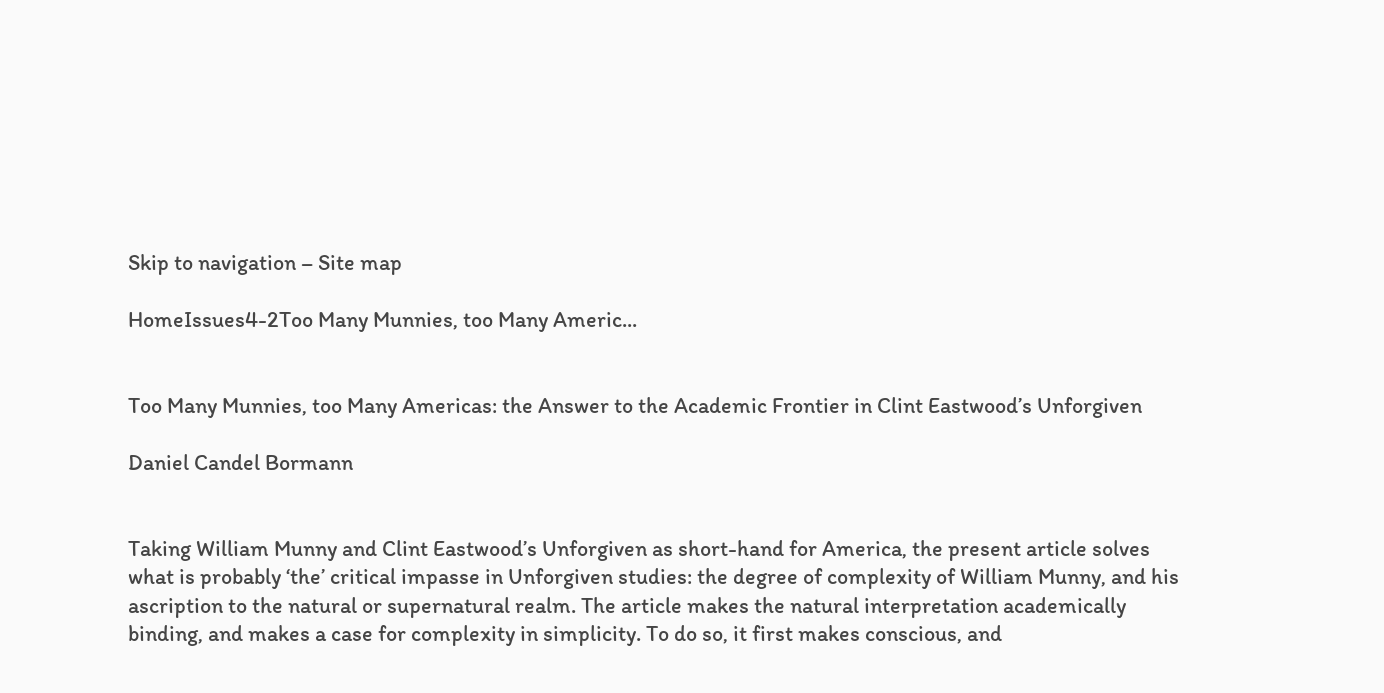Skip to navigation – Site map

HomeIssues4-2Too Many Munnies, too Many Americ...


Too Many Munnies, too Many Americas: the Answer to the Academic Frontier in Clint Eastwood’s Unforgiven

Daniel Candel Bormann


Taking William Munny and Clint Eastwood’s Unforgiven as short-hand for America, the present article solves what is probably ‘the’ critical impasse in Unforgiven studies: the degree of complexity of William Munny, and his ascription to the natural or supernatural realm. The article makes the natural interpretation academically binding, and makes a case for complexity in simplicity. To do so, it first makes conscious, and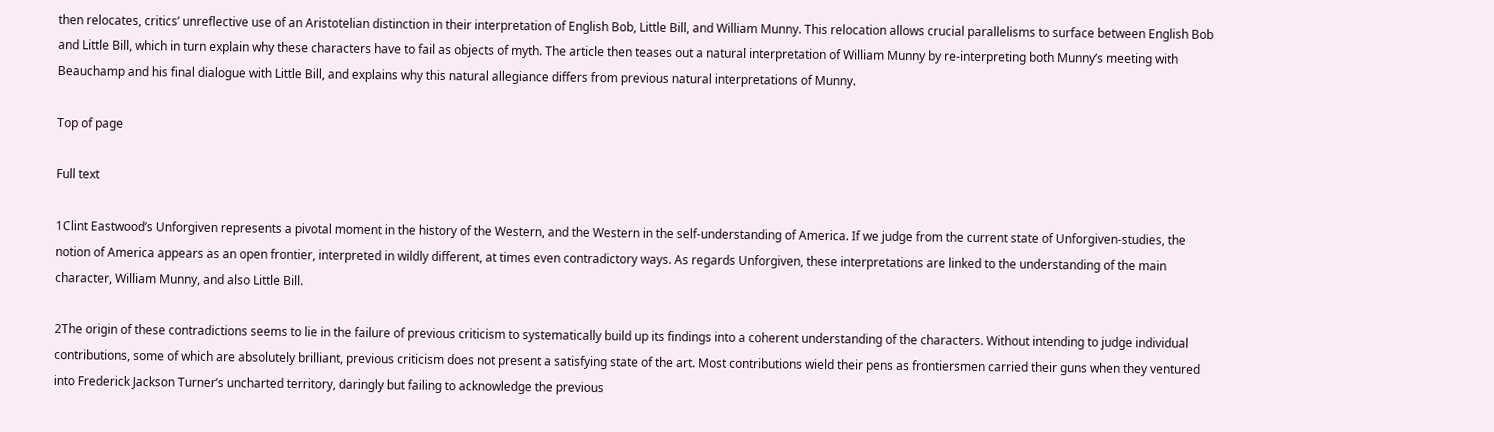then relocates, critics’ unreflective use of an Aristotelian distinction in their interpretation of English Bob, Little Bill, and William Munny. This relocation allows crucial parallelisms to surface between English Bob and Little Bill, which in turn explain why these characters have to fail as objects of myth. The article then teases out a natural interpretation of William Munny by re-interpreting both Munny’s meeting with Beauchamp and his final dialogue with Little Bill, and explains why this natural allegiance differs from previous natural interpretations of Munny.

Top of page

Full text

1Clint Eastwood’s Unforgiven represents a pivotal moment in the history of the Western, and the Western in the self-understanding of America. If we judge from the current state of Unforgiven-studies, the notion of America appears as an open frontier, interpreted in wildly different, at times even contradictory ways. As regards Unforgiven, these interpretations are linked to the understanding of the main character, William Munny, and also Little Bill.

2The origin of these contradictions seems to lie in the failure of previous criticism to systematically build up its findings into a coherent understanding of the characters. Without intending to judge individual contributions, some of which are absolutely brilliant, previous criticism does not present a satisfying state of the art. Most contributions wield their pens as frontiersmen carried their guns when they ventured into Frederick Jackson Turner’s uncharted territory, daringly but failing to acknowledge the previous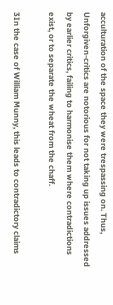acculturation of the space they were trespassing on. Thus, Unforgiven-critics are notorious for not taking up issues addressed by earlier critics, failing to harmonise them where contradictions exist, or to separate the wheat from the chaff.

3In the case of William Munny, this leads to contradictory claims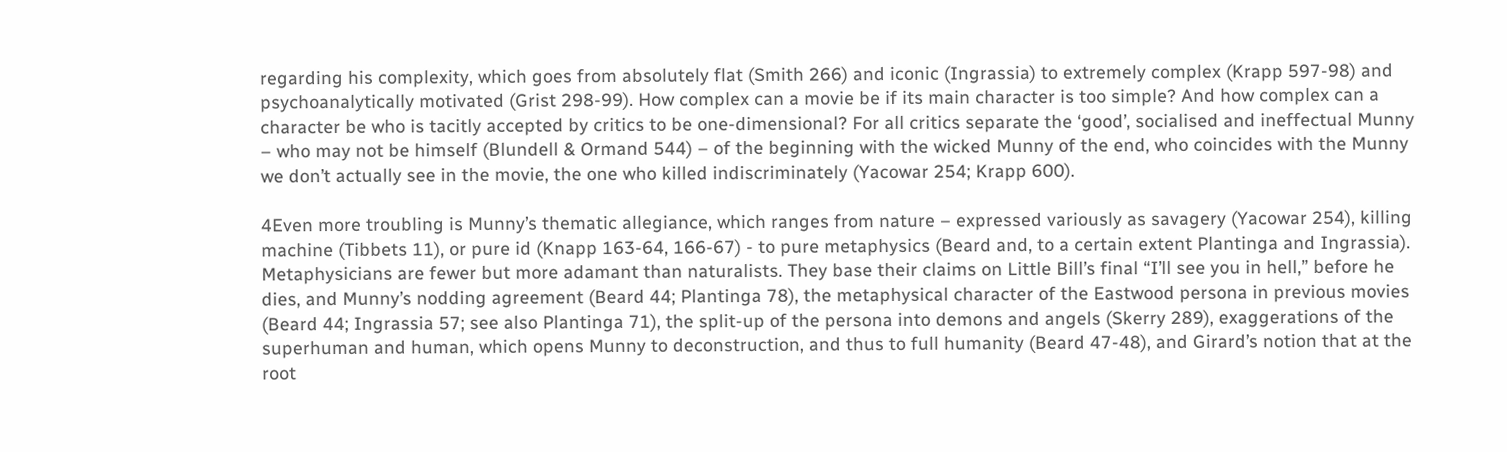regarding his complexity, which goes from absolutely flat (Smith 266) and iconic (Ingrassia) to extremely complex (Krapp 597-98) and psychoanalytically motivated (Grist 298-99). How complex can a movie be if its main character is too simple? And how complex can a character be who is tacitly accepted by critics to be one-dimensional? For all critics separate the ‘good’, socialised and ineffectual Munny – who may not be himself (Blundell & Ormand 544) – of the beginning with the wicked Munny of the end, who coincides with the Munny we don’t actually see in the movie, the one who killed indiscriminately (Yacowar 254; Krapp 600).

4Even more troubling is Munny’s thematic allegiance, which ranges from nature – expressed variously as savagery (Yacowar 254), killing machine (Tibbets 11), or pure id (Knapp 163-64, 166-67) - to pure metaphysics (Beard and, to a certain extent Plantinga and Ingrassia). Metaphysicians are fewer but more adamant than naturalists. They base their claims on Little Bill’s final “I’ll see you in hell,” before he dies, and Munny’s nodding agreement (Beard 44; Plantinga 78), the metaphysical character of the Eastwood persona in previous movies (Beard 44; Ingrassia 57; see also Plantinga 71), the split-up of the persona into demons and angels (Skerry 289), exaggerations of the superhuman and human, which opens Munny to deconstruction, and thus to full humanity (Beard 47-48), and Girard’s notion that at the root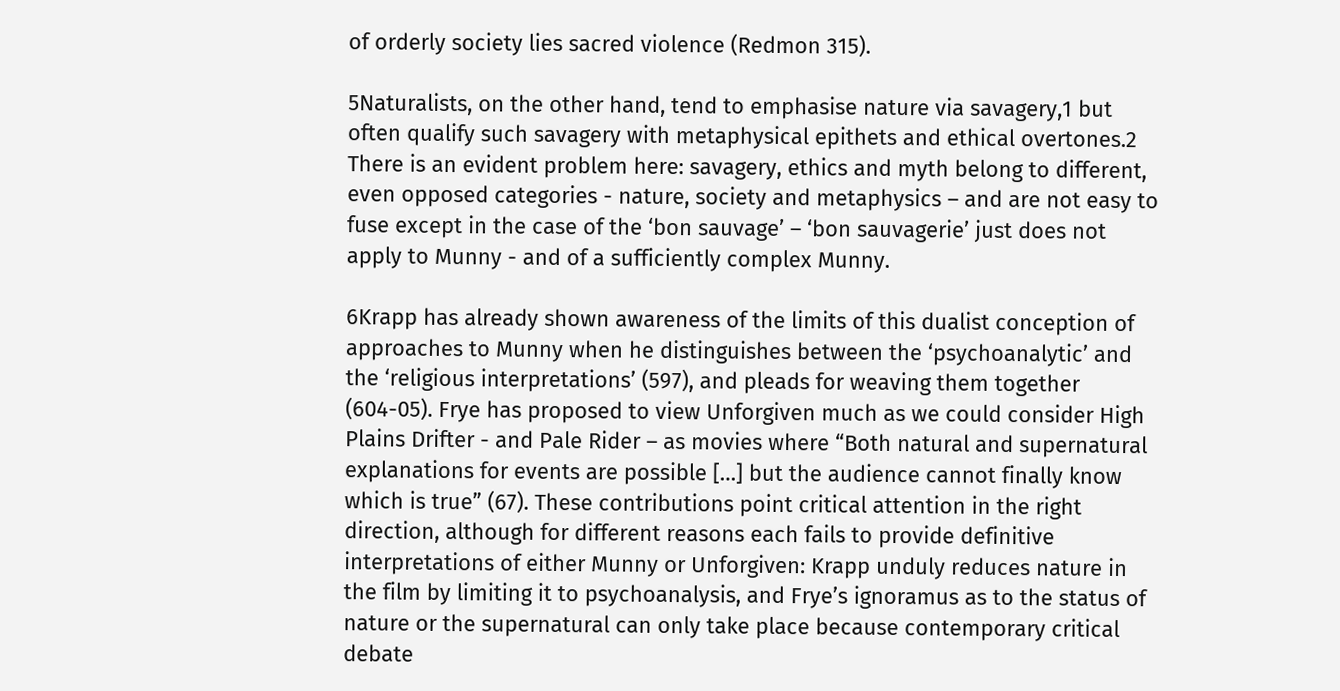of orderly society lies sacred violence (Redmon 315).

5Naturalists, on the other hand, tend to emphasise nature via savagery,1 but often qualify such savagery with metaphysical epithets and ethical overtones.2 There is an evident problem here: savagery, ethics and myth belong to different, even opposed categories - nature, society and metaphysics – and are not easy to fuse except in the case of the ‘bon sauvage’ – ‘bon sauvagerie’ just does not apply to Munny - and of a sufficiently complex Munny.

6Krapp has already shown awareness of the limits of this dualist conception of approaches to Munny when he distinguishes between the ‘psychoanalytic’ and the ‘religious interpretations’ (597), and pleads for weaving them together (604-05). Frye has proposed to view Unforgiven much as we could consider High Plains Drifter - and Pale Rider – as movies where “Both natural and supernatural explanations for events are possible […] but the audience cannot finally know which is true” (67). These contributions point critical attention in the right direction, although for different reasons each fails to provide definitive interpretations of either Munny or Unforgiven: Krapp unduly reduces nature in the film by limiting it to psychoanalysis, and Frye’s ignoramus as to the status of nature or the supernatural can only take place because contemporary critical debate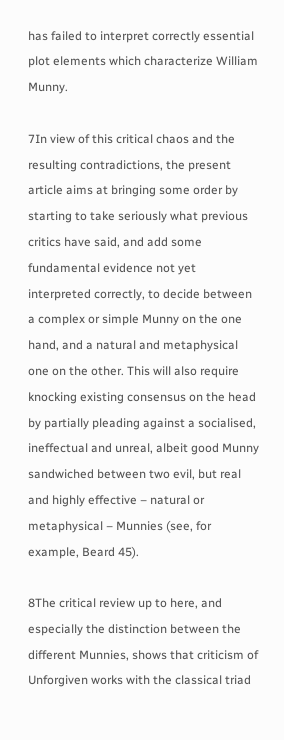has failed to interpret correctly essential plot elements which characterize William Munny.

7In view of this critical chaos and the resulting contradictions, the present article aims at bringing some order by starting to take seriously what previous critics have said, and add some fundamental evidence not yet interpreted correctly, to decide between a complex or simple Munny on the one hand, and a natural and metaphysical one on the other. This will also require knocking existing consensus on the head by partially pleading against a socialised, ineffectual and unreal, albeit good Munny sandwiched between two evil, but real and highly effective – natural or metaphysical – Munnies (see, for example, Beard 45).

8The critical review up to here, and especially the distinction between the different Munnies, shows that criticism of Unforgiven works with the classical triad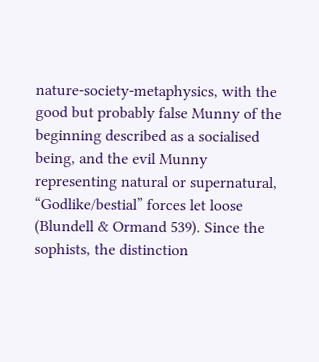nature-society-metaphysics, with the good but probably false Munny of the beginning described as a socialised being, and the evil Munny representing natural or supernatural, “Godlike/bestial” forces let loose (Blundell & Ormand 539). Since the sophists, the distinction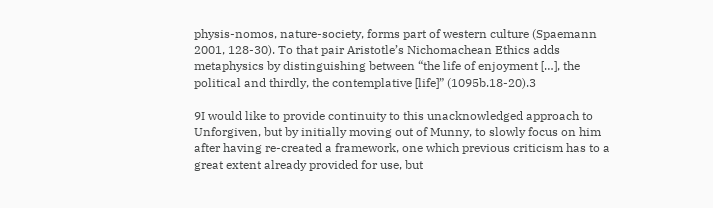physis-nomos, nature-society, forms part of western culture (Spaemann 2001, 128-30). To that pair Aristotle’s Nichomachean Ethics adds metaphysics by distinguishing between “the life of enjoyment […], the political and thirdly, the contemplative [life]” (1095b.18-20).3

9I would like to provide continuity to this unacknowledged approach to Unforgiven, but by initially moving out of Munny, to slowly focus on him after having re-created a framework, one which previous criticism has to a great extent already provided for use, but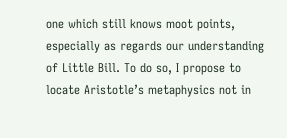one which still knows moot points, especially as regards our understanding of Little Bill. To do so, I propose to locate Aristotle’s metaphysics not in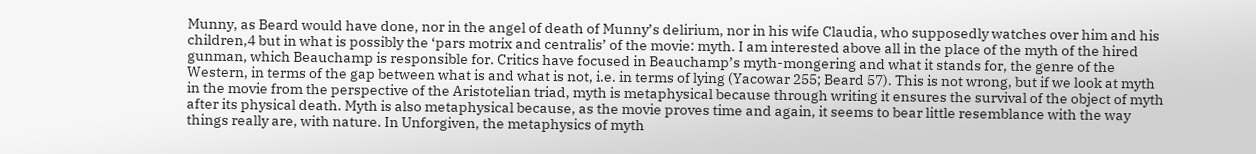Munny, as Beard would have done, nor in the angel of death of Munny’s delirium, nor in his wife Claudia, who supposedly watches over him and his children,4 but in what is possibly the ‘pars motrix and centralis’ of the movie: myth. I am interested above all in the place of the myth of the hired gunman, which Beauchamp is responsible for. Critics have focused in Beauchamp’s myth-mongering and what it stands for, the genre of the Western, in terms of the gap between what is and what is not, i.e. in terms of lying (Yacowar 255; Beard 57). This is not wrong, but if we look at myth in the movie from the perspective of the Aristotelian triad, myth is metaphysical because through writing it ensures the survival of the object of myth after its physical death. Myth is also metaphysical because, as the movie proves time and again, it seems to bear little resemblance with the way things really are, with nature. In Unforgiven, the metaphysics of myth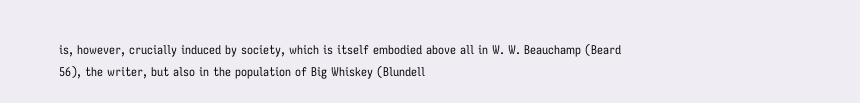is, however, crucially induced by society, which is itself embodied above all in W. W. Beauchamp (Beard  56), the writer, but also in the population of Big Whiskey (Blundell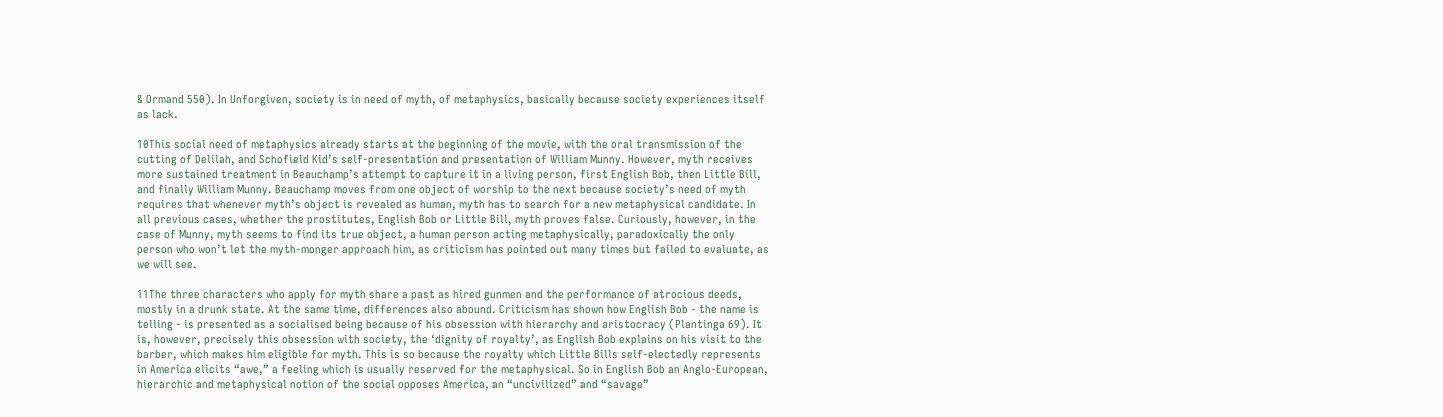& Ormand 550). In Unforgiven, society is in need of myth, of metaphysics, basically because society experiences itself as lack.

10This social need of metaphysics already starts at the beginning of the movie, with the oral transmission of the cutting of Delilah, and Schofield Kid’s self-presentation and presentation of William Munny. However, myth receives more sustained treatment in Beauchamp’s attempt to capture it in a living person, first English Bob, then Little Bill, and finally William Munny. Beauchamp moves from one object of worship to the next because society’s need of myth requires that whenever myth’s object is revealed as human, myth has to search for a new metaphysical candidate. In all previous cases, whether the prostitutes, English Bob or Little Bill, myth proves false. Curiously, however, in the case of Munny, myth seems to find its true object, a human person acting metaphysically, paradoxically the only person who won’t let the myth-monger approach him, as criticism has pointed out many times but failed to evaluate, as we will see.

11The three characters who apply for myth share a past as hired gunmen and the performance of atrocious deeds, mostly in a drunk state. At the same time, differences also abound. Criticism has shown how English Bob - the name is telling - is presented as a socialised being because of his obsession with hierarchy and aristocracy (Plantinga 69). It is, however, precisely this obsession with society, the ‘dignity of royalty’, as English Bob explains on his visit to the barber, which makes him eligible for myth. This is so because the royalty which Little Bills self-electedly represents in America elicits “awe,” a feeling which is usually reserved for the metaphysical. So in English Bob an Anglo-European, hierarchic and metaphysical notion of the social opposes America, an “uncivilized” and “savage”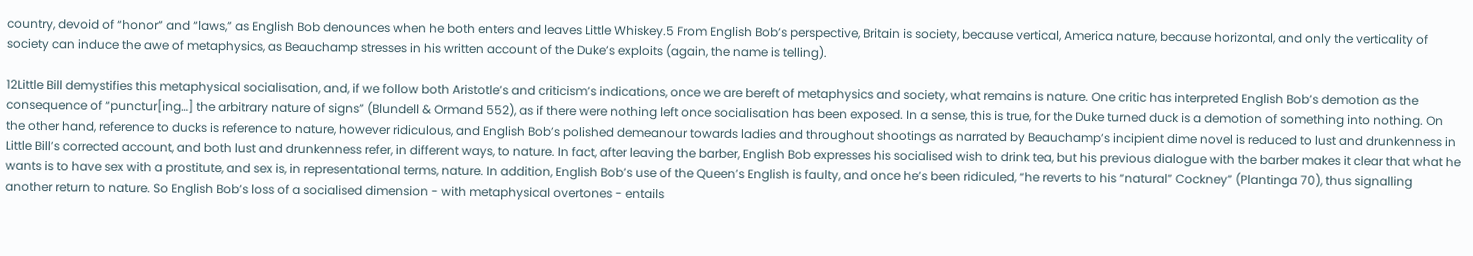country, devoid of “honor” and “laws,” as English Bob denounces when he both enters and leaves Little Whiskey.5 From English Bob’s perspective, Britain is society, because vertical, America nature, because horizontal, and only the verticality of society can induce the awe of metaphysics, as Beauchamp stresses in his written account of the Duke’s exploits (again, the name is telling).

12Little Bill demystifies this metaphysical socialisation, and, if we follow both Aristotle’s and criticism’s indications, once we are bereft of metaphysics and society, what remains is nature. One critic has interpreted English Bob’s demotion as the consequence of “punctur[ing…] the arbitrary nature of signs” (Blundell & Ormand 552), as if there were nothing left once socialisation has been exposed. In a sense, this is true, for the Duke turned duck is a demotion of something into nothing. On the other hand, reference to ducks is reference to nature, however ridiculous, and English Bob’s polished demeanour towards ladies and throughout shootings as narrated by Beauchamp’s incipient dime novel is reduced to lust and drunkenness in Little Bill’s corrected account, and both lust and drunkenness refer, in different ways, to nature. In fact, after leaving the barber, English Bob expresses his socialised wish to drink tea, but his previous dialogue with the barber makes it clear that what he wants is to have sex with a prostitute, and sex is, in representational terms, nature. In addition, English Bob’s use of the Queen’s English is faulty, and once he’s been ridiculed, “he reverts to his “natural” Cockney” (Plantinga 70), thus signalling another return to nature. So English Bob’s loss of a socialised dimension - with metaphysical overtones - entails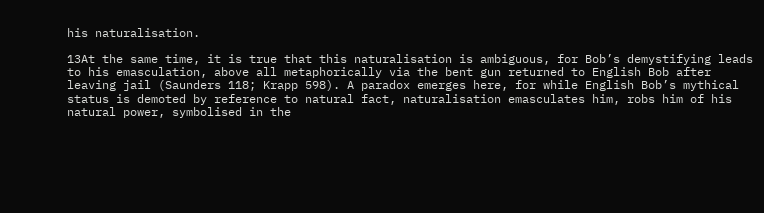his naturalisation.

13At the same time, it is true that this naturalisation is ambiguous, for Bob’s demystifying leads to his emasculation, above all metaphorically via the bent gun returned to English Bob after leaving jail (Saunders 118; Krapp 598). A paradox emerges here, for while English Bob’s mythical status is demoted by reference to natural fact, naturalisation emasculates him, robs him of his natural power, symbolised in the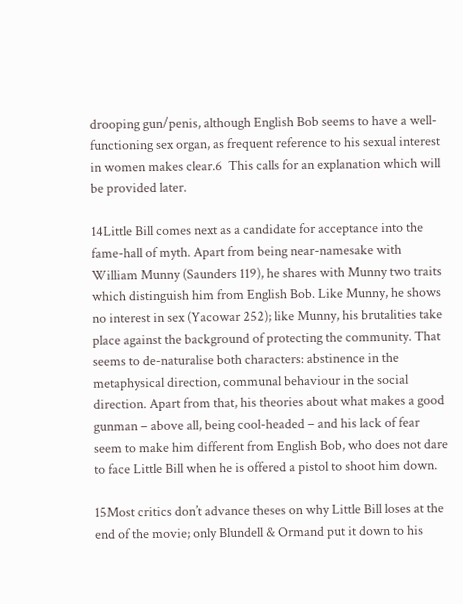drooping gun/penis, although English Bob seems to have a well-functioning sex organ, as frequent reference to his sexual interest in women makes clear.6  This calls for an explanation which will be provided later.

14Little Bill comes next as a candidate for acceptance into the fame-hall of myth. Apart from being near-namesake with William Munny (Saunders 119), he shares with Munny two traits which distinguish him from English Bob. Like Munny, he shows no interest in sex (Yacowar 252); like Munny, his brutalities take place against the background of protecting the community. That seems to de-naturalise both characters: abstinence in the metaphysical direction, communal behaviour in the social direction. Apart from that, his theories about what makes a good gunman – above all, being cool-headed – and his lack of fear seem to make him different from English Bob, who does not dare to face Little Bill when he is offered a pistol to shoot him down.

15Most critics don’t advance theses on why Little Bill loses at the end of the movie; only Blundell & Ormand put it down to his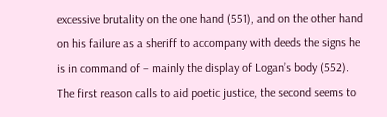excessive brutality on the one hand (551), and on the other hand on his failure as a sheriff to accompany with deeds the signs he is in command of – mainly the display of Logan’s body (552). The first reason calls to aid poetic justice, the second seems to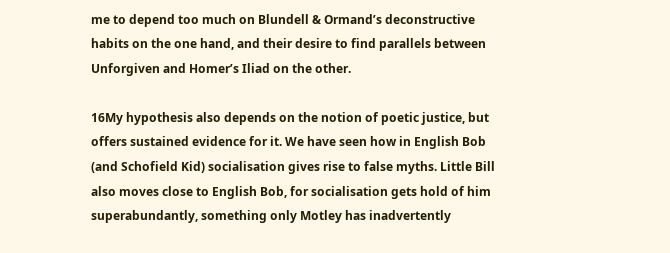me to depend too much on Blundell & Ormand’s deconstructive habits on the one hand, and their desire to find parallels between Unforgiven and Homer’s Iliad on the other.

16My hypothesis also depends on the notion of poetic justice, but offers sustained evidence for it. We have seen how in English Bob (and Schofield Kid) socialisation gives rise to false myths. Little Bill also moves close to English Bob, for socialisation gets hold of him superabundantly, something only Motley has inadvertently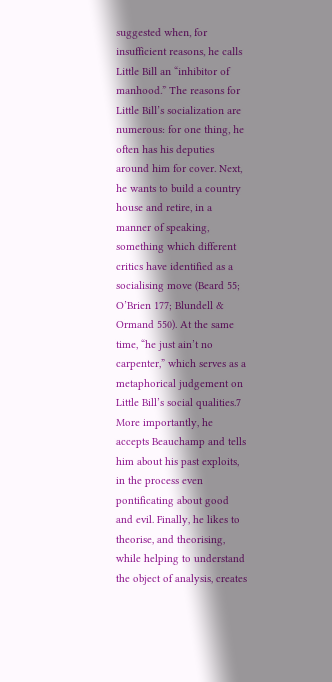suggested when, for insufficient reasons, he calls Little Bill an “inhibitor of manhood.” The reasons for Little Bill’s socialization are numerous: for one thing, he often has his deputies around him for cover. Next, he wants to build a country house and retire, in a manner of speaking, something which different critics have identified as a socialising move (Beard 55; O’Brien 177; Blundell & Ormand 550). At the same time, “he just ain’t no carpenter,” which serves as a metaphorical judgement on Little Bill’s social qualities.7 More importantly, he accepts Beauchamp and tells him about his past exploits, in the process even pontificating about good and evil. Finally, he likes to theorise, and theorising, while helping to understand the object of analysis, creates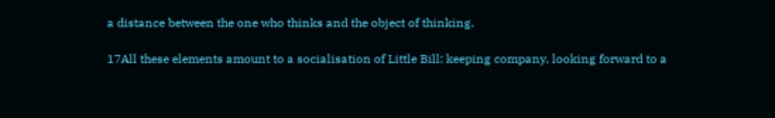a distance between the one who thinks and the object of thinking.

17All these elements amount to a socialisation of Little Bill: keeping company, looking forward to a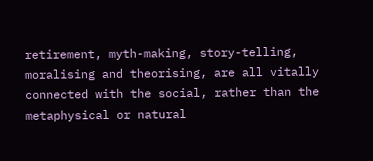retirement, myth-making, story-telling, moralising and theorising, are all vitally connected with the social, rather than the metaphysical or natural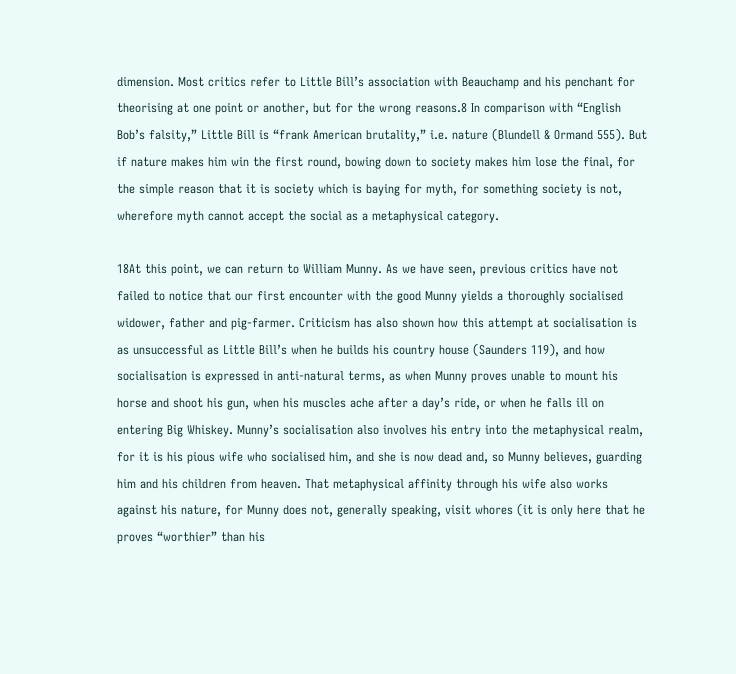dimension. Most critics refer to Little Bill’s association with Beauchamp and his penchant for theorising at one point or another, but for the wrong reasons.8 In comparison with “English Bob’s falsity,” Little Bill is “frank American brutality,” i.e. nature (Blundell & Ormand 555). But if nature makes him win the first round, bowing down to society makes him lose the final, for the simple reason that it is society which is baying for myth, for something society is not, wherefore myth cannot accept the social as a metaphysical category.

18At this point, we can return to William Munny. As we have seen, previous critics have not failed to notice that our first encounter with the good Munny yields a thoroughly socialised widower, father and pig-farmer. Criticism has also shown how this attempt at socialisation is as unsuccessful as Little Bill’s when he builds his country house (Saunders 119), and how socialisation is expressed in anti-natural terms, as when Munny proves unable to mount his horse and shoot his gun, when his muscles ache after a day’s ride, or when he falls ill on entering Big Whiskey. Munny’s socialisation also involves his entry into the metaphysical realm, for it is his pious wife who socialised him, and she is now dead and, so Munny believes, guarding him and his children from heaven. That metaphysical affinity through his wife also works against his nature, for Munny does not, generally speaking, visit whores (it is only here that he proves “worthier” than his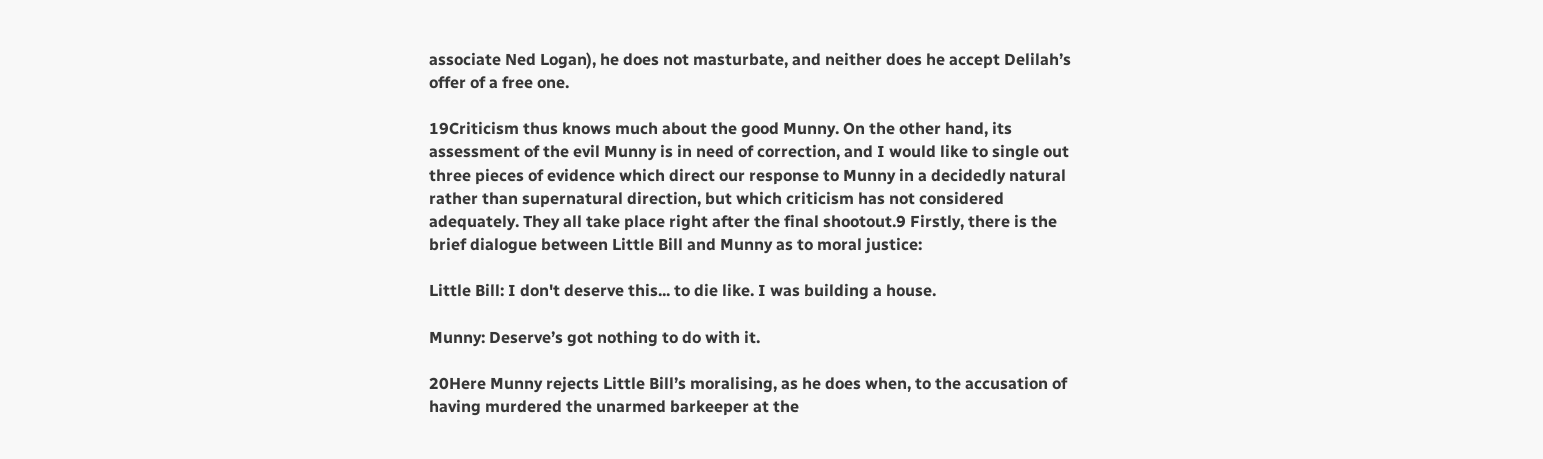associate Ned Logan), he does not masturbate, and neither does he accept Delilah’s offer of a free one.

19Criticism thus knows much about the good Munny. On the other hand, its assessment of the evil Munny is in need of correction, and I would like to single out three pieces of evidence which direct our response to Munny in a decidedly natural rather than supernatural direction, but which criticism has not considered adequately. They all take place right after the final shootout.9 Firstly, there is the brief dialogue between Little Bill and Munny as to moral justice:

Little Bill: I don't deserve this... to die like. I was building a house.

Munny: Deserve’s got nothing to do with it.

20Here Munny rejects Little Bill’s moralising, as he does when, to the accusation of having murdered the unarmed barkeeper at the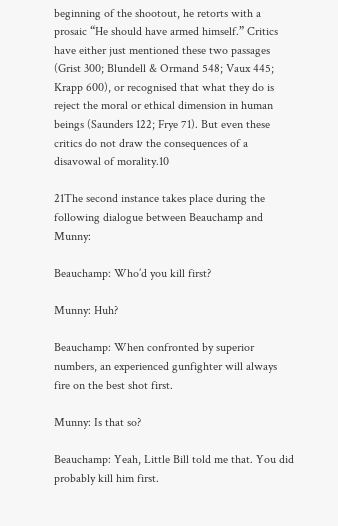beginning of the shootout, he retorts with a prosaic “He should have armed himself.” Critics have either just mentioned these two passages (Grist 300; Blundell & Ormand 548; Vaux 445; Krapp 600), or recognised that what they do is reject the moral or ethical dimension in human beings (Saunders 122; Frye 71). But even these critics do not draw the consequences of a disavowal of morality.10

21The second instance takes place during the following dialogue between Beauchamp and Munny:

Beauchamp: Who’d you kill first?

Munny: Huh?

Beauchamp: When confronted by superior numbers, an experienced gunfighter will always fire on the best shot first.

Munny: Is that so?

Beauchamp: Yeah, Little Bill told me that. You did probably kill him first.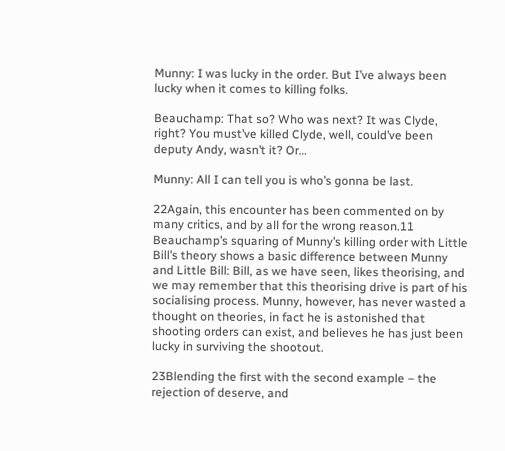Munny: I was lucky in the order. But I’ve always been lucky when it comes to killing folks.

Beauchamp: That so? Who was next? It was Clyde, right? You must’ve killed Clyde, well, could’ve been deputy Andy, wasn’t it? Or…

Munny: All I can tell you is who’s gonna be last.

22Again, this encounter has been commented on by many critics, and by all for the wrong reason.11 Beauchamp’s squaring of Munny’s killing order with Little Bill’s theory shows a basic difference between Munny and Little Bill: Bill, as we have seen, likes theorising, and we may remember that this theorising drive is part of his socialising process. Munny, however, has never wasted a thought on theories, in fact he is astonished that shooting orders can exist, and believes he has just been lucky in surviving the shootout.

23Blending the first with the second example – the rejection of deserve, and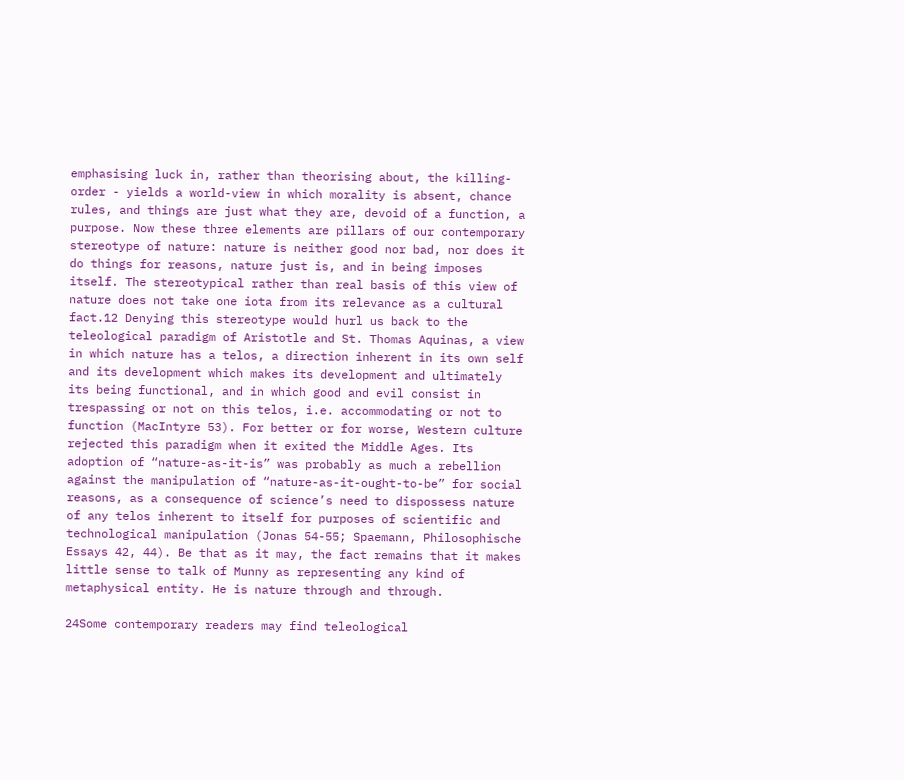emphasising luck in, rather than theorising about, the killing-order - yields a world-view in which morality is absent, chance rules, and things are just what they are, devoid of a function, a purpose. Now these three elements are pillars of our contemporary stereotype of nature: nature is neither good nor bad, nor does it do things for reasons, nature just is, and in being imposes itself. The stereotypical rather than real basis of this view of nature does not take one iota from its relevance as a cultural fact.12 Denying this stereotype would hurl us back to the teleological paradigm of Aristotle and St. Thomas Aquinas, a view in which nature has a telos, a direction inherent in its own self and its development which makes its development and ultimately its being functional, and in which good and evil consist in trespassing or not on this telos, i.e. accommodating or not to function (MacIntyre 53). For better or for worse, Western culture rejected this paradigm when it exited the Middle Ages. Its adoption of “nature-as-it-is” was probably as much a rebellion against the manipulation of “nature-as-it-ought-to-be” for social reasons, as a consequence of science’s need to dispossess nature of any telos inherent to itself for purposes of scientific and technological manipulation (Jonas 54-55; Spaemann, Philosophische Essays 42, 44). Be that as it may, the fact remains that it makes little sense to talk of Munny as representing any kind of metaphysical entity. He is nature through and through.

24Some contemporary readers may find teleological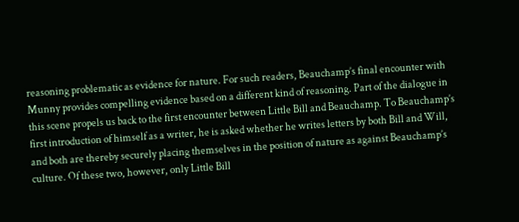reasoning problematic as evidence for nature. For such readers, Beauchamp’s final encounter with Munny provides compelling evidence based on a different kind of reasoning. Part of the dialogue in this scene propels us back to the first encounter between Little Bill and Beauchamp. To Beauchamp’s first introduction of himself as a writer, he is asked whether he writes letters by both Bill and Will, and both are thereby securely placing themselves in the position of nature as against Beauchamp’s culture. Of these two, however, only Little Bill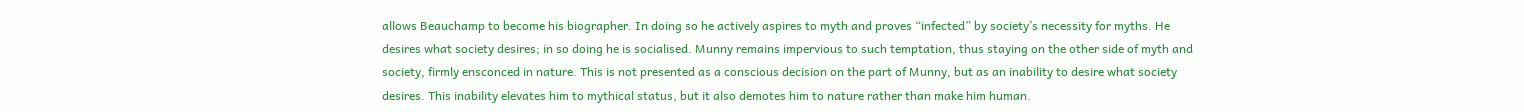allows Beauchamp to become his biographer. In doing so he actively aspires to myth and proves “infected” by society’s necessity for myths. He desires what society desires; in so doing he is socialised. Munny remains impervious to such temptation, thus staying on the other side of myth and society, firmly ensconced in nature. This is not presented as a conscious decision on the part of Munny, but as an inability to desire what society desires. This inability elevates him to mythical status, but it also demotes him to nature rather than make him human.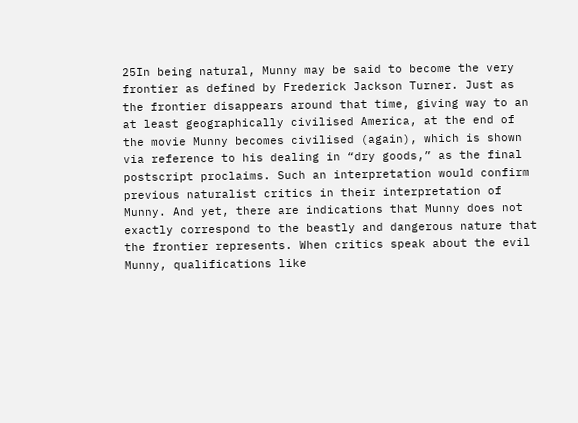25In being natural, Munny may be said to become the very frontier as defined by Frederick Jackson Turner. Just as the frontier disappears around that time, giving way to an at least geographically civilised America, at the end of the movie Munny becomes civilised (again), which is shown via reference to his dealing in “dry goods,” as the final postscript proclaims. Such an interpretation would confirm previous naturalist critics in their interpretation of Munny. And yet, there are indications that Munny does not exactly correspond to the beastly and dangerous nature that the frontier represents. When critics speak about the evil Munny, qualifications like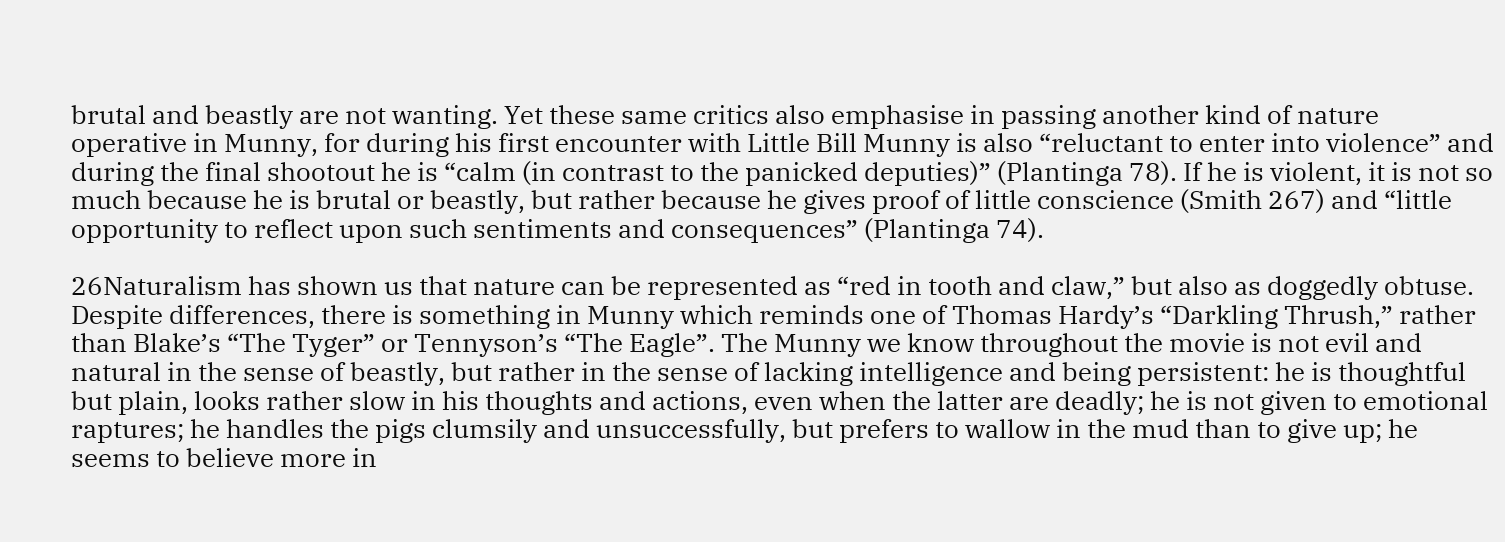brutal and beastly are not wanting. Yet these same critics also emphasise in passing another kind of nature operative in Munny, for during his first encounter with Little Bill Munny is also “reluctant to enter into violence” and during the final shootout he is “calm (in contrast to the panicked deputies)” (Plantinga 78). If he is violent, it is not so much because he is brutal or beastly, but rather because he gives proof of little conscience (Smith 267) and “little opportunity to reflect upon such sentiments and consequences” (Plantinga 74).

26Naturalism has shown us that nature can be represented as “red in tooth and claw,” but also as doggedly obtuse. Despite differences, there is something in Munny which reminds one of Thomas Hardy’s “Darkling Thrush,” rather than Blake’s “The Tyger” or Tennyson’s “The Eagle”. The Munny we know throughout the movie is not evil and natural in the sense of beastly, but rather in the sense of lacking intelligence and being persistent: he is thoughtful but plain, looks rather slow in his thoughts and actions, even when the latter are deadly; he is not given to emotional raptures; he handles the pigs clumsily and unsuccessfully, but prefers to wallow in the mud than to give up; he seems to believe more in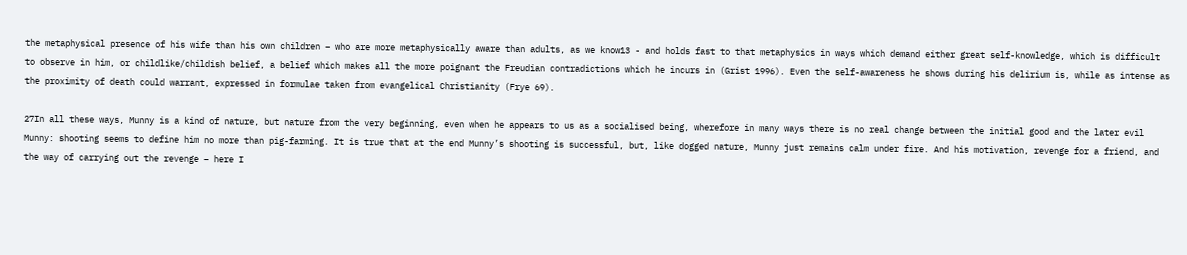the metaphysical presence of his wife than his own children – who are more metaphysically aware than adults, as we know13 - and holds fast to that metaphysics in ways which demand either great self-knowledge, which is difficult to observe in him, or childlike/childish belief, a belief which makes all the more poignant the Freudian contradictions which he incurs in (Grist 1996). Even the self-awareness he shows during his delirium is, while as intense as the proximity of death could warrant, expressed in formulae taken from evangelical Christianity (Frye 69).

27In all these ways, Munny is a kind of nature, but nature from the very beginning, even when he appears to us as a socialised being, wherefore in many ways there is no real change between the initial good and the later evil Munny: shooting seems to define him no more than pig-farming. It is true that at the end Munny’s shooting is successful, but, like dogged nature, Munny just remains calm under fire. And his motivation, revenge for a friend, and the way of carrying out the revenge – here I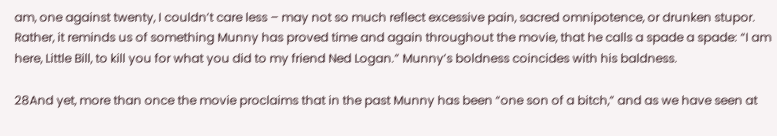am, one against twenty, I couldn’t care less – may not so much reflect excessive pain, sacred omnipotence, or drunken stupor. Rather, it reminds us of something Munny has proved time and again throughout the movie, that he calls a spade a spade: “I am here, Little Bill, to kill you for what you did to my friend Ned Logan.” Munny’s boldness coincides with his baldness.

28And yet, more than once the movie proclaims that in the past Munny has been “one son of a bitch,” and as we have seen at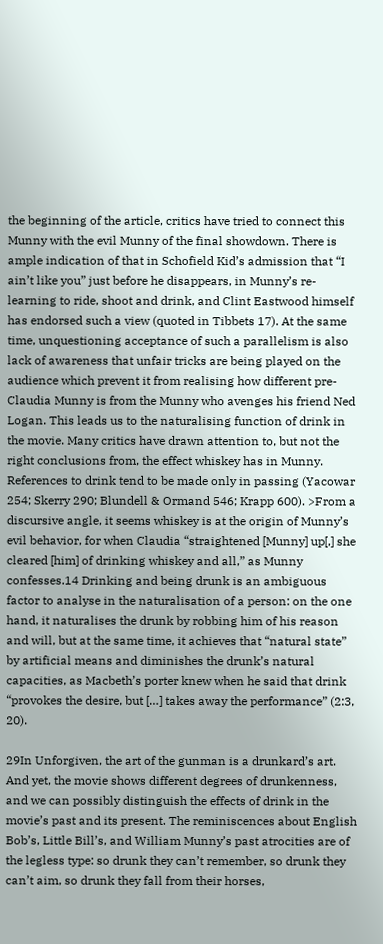the beginning of the article, critics have tried to connect this Munny with the evil Munny of the final showdown. There is ample indication of that in Schofield Kid’s admission that “I ain’t like you” just before he disappears, in Munny’s re-learning to ride, shoot and drink, and Clint Eastwood himself has endorsed such a view (quoted in Tibbets 17). At the same time, unquestioning acceptance of such a parallelism is also lack of awareness that unfair tricks are being played on the audience which prevent it from realising how different pre-Claudia Munny is from the Munny who avenges his friend Ned Logan. This leads us to the naturalising function of drink in the movie. Many critics have drawn attention to, but not the right conclusions from, the effect whiskey has in Munny. References to drink tend to be made only in passing (Yacowar 254; Skerry 290; Blundell & Ormand 546; Krapp 600). >From a discursive angle, it seems whiskey is at the origin of Munny’s evil behavior, for when Claudia “straightened [Munny] up[,] she cleared [him] of drinking whiskey and all,” as Munny confesses.14 Drinking and being drunk is an ambiguous factor to analyse in the naturalisation of a person: on the one hand, it naturalises the drunk by robbing him of his reason and will, but at the same time, it achieves that “natural state” by artificial means and diminishes the drunk’s natural capacities, as Macbeth’s porter knew when he said that drink “provokes the desire, but […] takes away the performance” (2:3, 20).

29In Unforgiven, the art of the gunman is a drunkard’s art. And yet, the movie shows different degrees of drunkenness, and we can possibly distinguish the effects of drink in the movie’s past and its present. The reminiscences about English Bob’s, Little Bill’s, and William Munny’s past atrocities are of the legless type: so drunk they can’t remember, so drunk they can’t aim, so drunk they fall from their horses,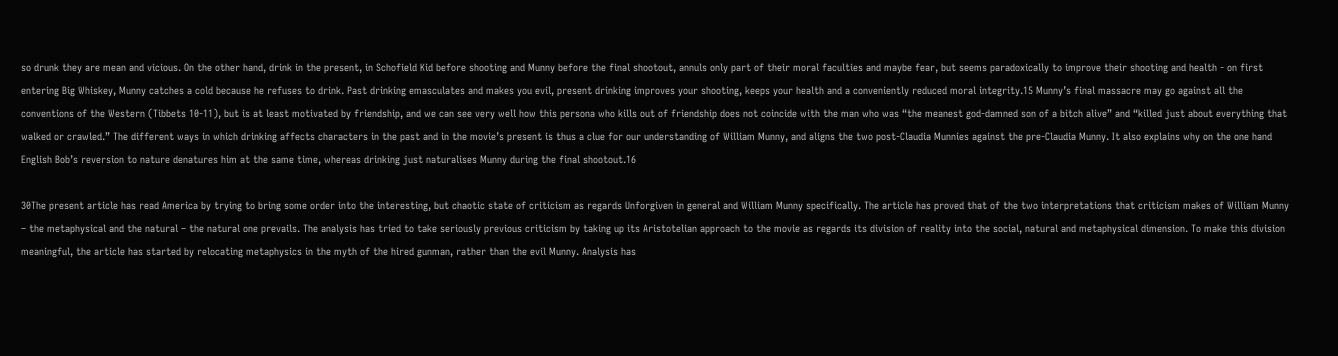so drunk they are mean and vicious. On the other hand, drink in the present, in Schofield Kid before shooting and Munny before the final shootout, annuls only part of their moral faculties and maybe fear, but seems paradoxically to improve their shooting and health - on first entering Big Whiskey, Munny catches a cold because he refuses to drink. Past drinking emasculates and makes you evil, present drinking improves your shooting, keeps your health and a conveniently reduced moral integrity.15 Munny’s final massacre may go against all the conventions of the Western (Tibbets 10-11), but is at least motivated by friendship, and we can see very well how this persona who kills out of friendship does not coincide with the man who was “the meanest god-damned son of a bitch alive” and “killed just about everything that walked or crawled.” The different ways in which drinking affects characters in the past and in the movie’s present is thus a clue for our understanding of William Munny, and aligns the two post-Claudia Munnies against the pre-Claudia Munny. It also explains why on the one hand English Bob’s reversion to nature denatures him at the same time, whereas drinking just naturalises Munny during the final shootout.16

30The present article has read America by trying to bring some order into the interesting, but chaotic state of criticism as regards Unforgiven in general and William Munny specifically. The article has proved that of the two interpretations that criticism makes of William Munny – the metaphysical and the natural – the natural one prevails. The analysis has tried to take seriously previous criticism by taking up its Aristotelian approach to the movie as regards its division of reality into the social, natural and metaphysical dimension. To make this division meaningful, the article has started by relocating metaphysics in the myth of the hired gunman, rather than the evil Munny. Analysis has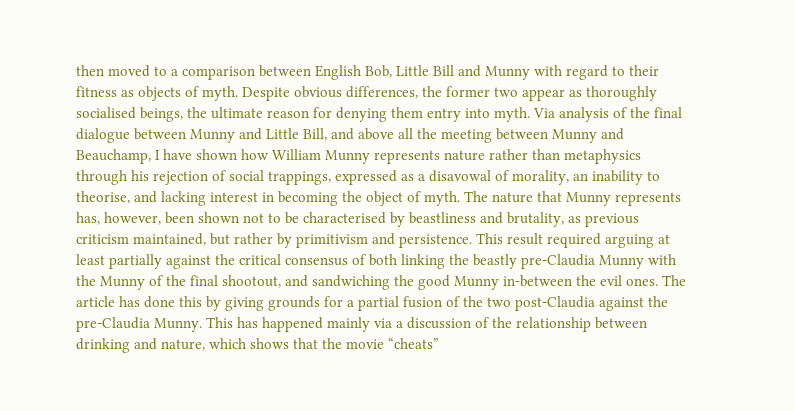then moved to a comparison between English Bob, Little Bill and Munny with regard to their fitness as objects of myth. Despite obvious differences, the former two appear as thoroughly socialised beings, the ultimate reason for denying them entry into myth. Via analysis of the final dialogue between Munny and Little Bill, and above all the meeting between Munny and Beauchamp, I have shown how William Munny represents nature rather than metaphysics through his rejection of social trappings, expressed as a disavowal of morality, an inability to theorise, and lacking interest in becoming the object of myth. The nature that Munny represents has, however, been shown not to be characterised by beastliness and brutality, as previous criticism maintained, but rather by primitivism and persistence. This result required arguing at least partially against the critical consensus of both linking the beastly pre-Claudia Munny with the Munny of the final shootout, and sandwiching the good Munny in-between the evil ones. The article has done this by giving grounds for a partial fusion of the two post-Claudia against the pre-Claudia Munny. This has happened mainly via a discussion of the relationship between drinking and nature, which shows that the movie “cheats”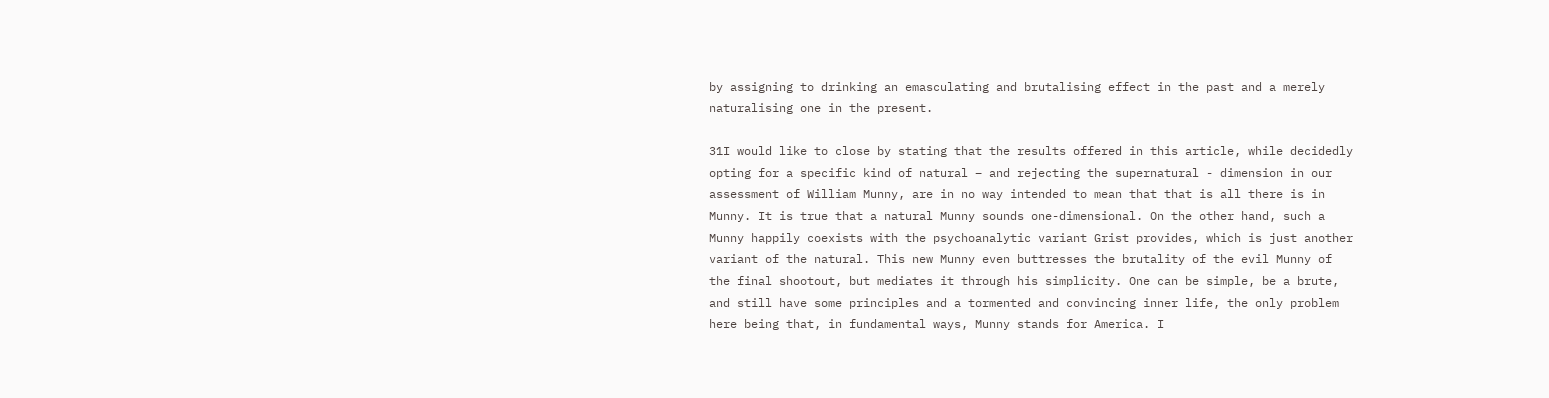by assigning to drinking an emasculating and brutalising effect in the past and a merely naturalising one in the present.

31I would like to close by stating that the results offered in this article, while decidedly opting for a specific kind of natural – and rejecting the supernatural - dimension in our assessment of William Munny, are in no way intended to mean that that is all there is in Munny. It is true that a natural Munny sounds one-dimensional. On the other hand, such a Munny happily coexists with the psychoanalytic variant Grist provides, which is just another variant of the natural. This new Munny even buttresses the brutality of the evil Munny of the final shootout, but mediates it through his simplicity. One can be simple, be a brute, and still have some principles and a tormented and convincing inner life, the only problem here being that, in fundamental ways, Munny stands for America. I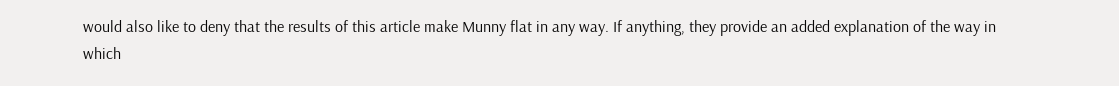would also like to deny that the results of this article make Munny flat in any way. If anything, they provide an added explanation of the way in which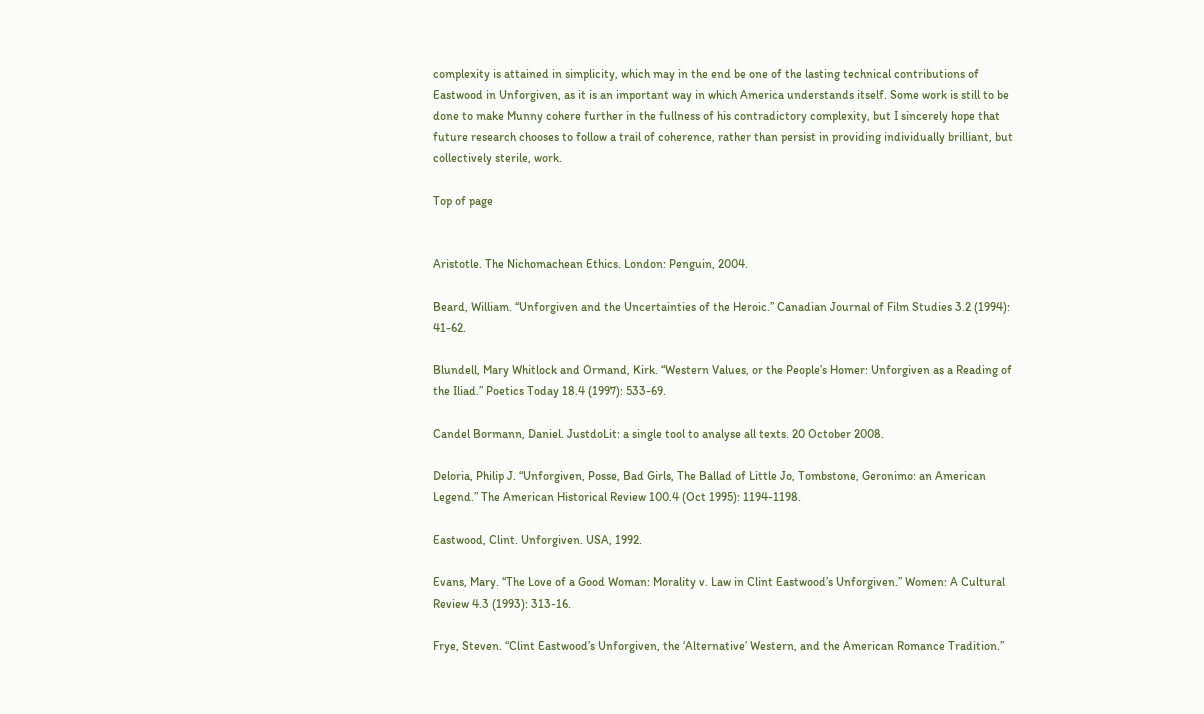complexity is attained in simplicity, which may in the end be one of the lasting technical contributions of Eastwood in Unforgiven, as it is an important way in which America understands itself. Some work is still to be done to make Munny cohere further in the fullness of his contradictory complexity, but I sincerely hope that future research chooses to follow a trail of coherence, rather than persist in providing individually brilliant, but collectively sterile, work.

Top of page


Aristotle. The Nichomachean Ethics. London: Penguin, 2004.

Beard, William. “Unforgiven and the Uncertainties of the Heroic.” Canadian Journal of Film Studies 3.2 (1994): 41-62.

Blundell, Mary Whitlock and Ormand, Kirk. “Western Values, or the People’s Homer: Unforgiven as a Reading of the Iliad.” Poetics Today 18.4 (1997): 533-69.

Candel Bormann, Daniel. JustdoLit: a single tool to analyse all texts. 20 October 2008.

Deloria, Philip J. “Unforgiven, Posse, Bad Girls, The Ballad of Little Jo, Tombstone, Geronimo: an American Legend.” The American Historical Review 100.4 (Oct 1995): 1194-1198.

Eastwood, Clint. Unforgiven. USA, 1992.

Evans, Mary. “The Love of a Good Woman: Morality v. Law in Clint Eastwood’s Unforgiven.” Women: A Cultural Review 4.3 (1993): 313-16.

Frye, Steven. “Clint Eastwood’s Unforgiven, the ‘Alternative’ Western, and the American Romance Tradition.”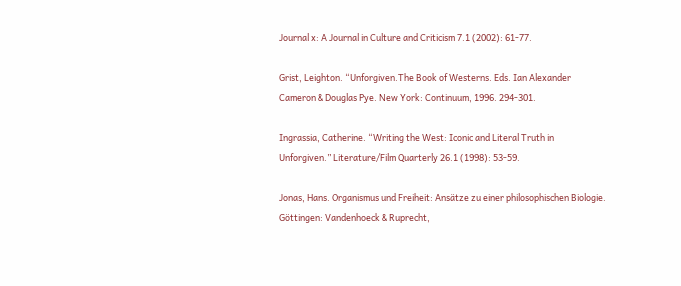Journal x: A Journal in Culture and Criticism 7.1 (2002): 61-77.

Grist, Leighton. “Unforgiven.The Book of Westerns. Eds. Ian Alexander Cameron & Douglas Pye. New York: Continuum, 1996. 294-301.

Ingrassia, Catherine. “Writing the West: Iconic and Literal Truth in Unforgiven.” Literature/Film Quarterly 26.1 (1998): 53-59.

Jonas, Hans. Organismus und Freiheit: Ansätze zu einer philosophischen Biologie. Göttingen: Vandenhoeck & Ruprecht,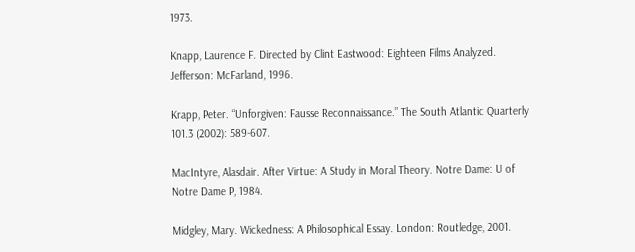1973.

Knapp, Laurence F. Directed by Clint Eastwood: Eighteen Films Analyzed. Jefferson: McFarland, 1996.

Krapp, Peter. “Unforgiven: Fausse Reconnaissance.” The South Atlantic Quarterly 101.3 (2002): 589-607.

MacIntyre, Alasdair. After Virtue: A Study in Moral Theory. Notre Dame: U of Notre Dame P, 1984.

Midgley, Mary. Wickedness: A Philosophical Essay. London: Routledge, 2001.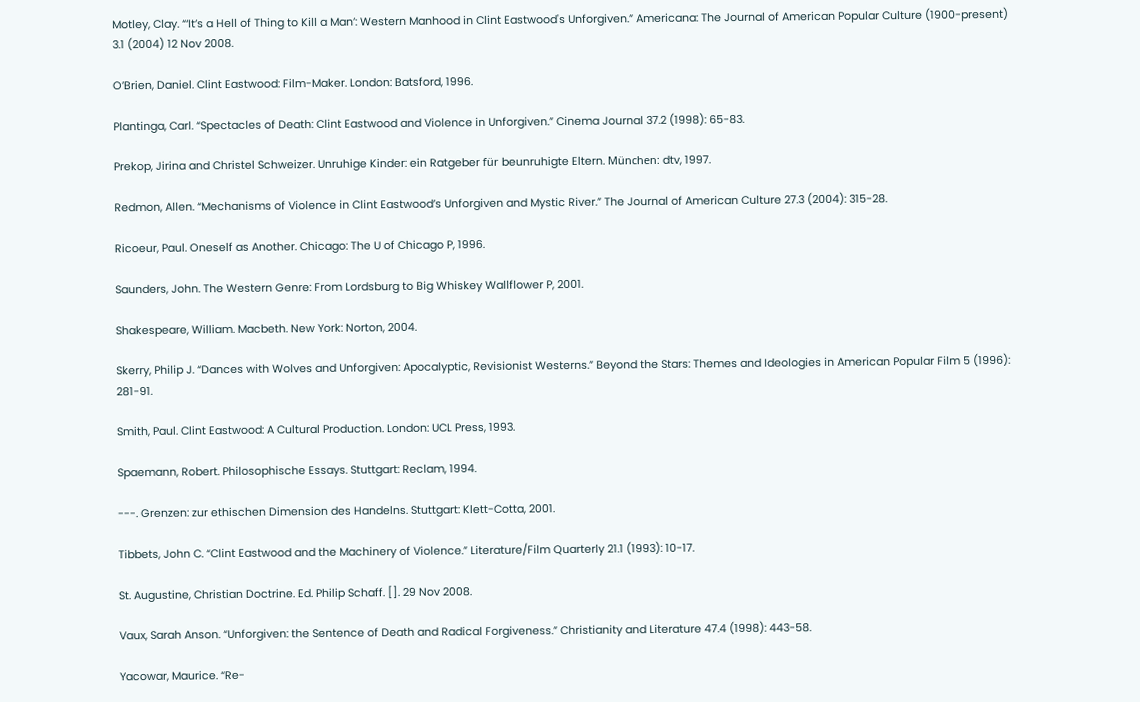Motley, Clay. “‘It’s a Hell of Thing to Kill a Man’: Western Manhood in Clint Eastwood's Unforgiven.” Americana: The Journal of American Popular Culture (1900-present) 3.1 (2004) 12 Nov 2008.

O’Brien, Daniel. Clint Eastwood: Film-Maker. London: Batsford, 1996.

Plantinga, Carl. “Spectacles of Death: Clint Eastwood and Violence in Unforgiven.” Cinema Journal 37.2 (1998): 65-83.

Prekop, Jirina and Christel Schweizer. Unruhige Kinder: ein Ratgeber für beunruhigte Eltern. München: dtv, 1997.

Redmon, Allen. “Mechanisms of Violence in Clint Eastwood’s Unforgiven and Mystic River.” The Journal of American Culture 27.3 (2004): 315-28.

Ricoeur, Paul. Oneself as Another. Chicago: The U of Chicago P, 1996.

Saunders, John. The Western Genre: From Lordsburg to Big Whiskey Wallflower P, 2001.

Shakespeare, William. Macbeth. New York: Norton, 2004.

Skerry, Philip J. “Dances with Wolves and Unforgiven: Apocalyptic, Revisionist Westerns.” Beyond the Stars: Themes and Ideologies in American Popular Film 5 (1996): 281-91.

Smith, Paul. Clint Eastwood: A Cultural Production. London: UCL Press, 1993.

Spaemann, Robert. Philosophische Essays. Stuttgart: Reclam, 1994.

---. Grenzen: zur ethischen Dimension des Handelns. Stuttgart: Klett-Cotta, 2001.

Tibbets, John C. “Clint Eastwood and the Machinery of Violence.” Literature/Film Quarterly 21.1 (1993): 10-17.

St. Augustine, Christian Doctrine. Ed. Philip Schaff. []. 29 Nov 2008.

Vaux, Sarah Anson. “Unforgiven: the Sentence of Death and Radical Forgiveness.” Christianity and Literature 47.4 (1998): 443-58.

Yacowar, Maurice. “Re-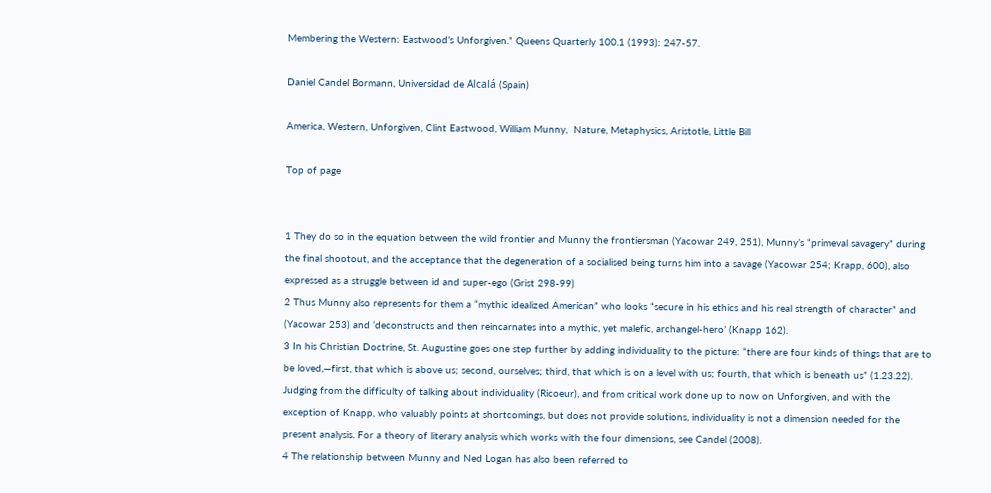Membering the Western: Eastwood’s Unforgiven.” Queens Quarterly 100.1 (1993): 247-57.

Daniel Candel Bormann, Universidad de Alcalá (Spain)

America, Western, Unforgiven, Clint Eastwood, William Munny,  Nature, Metaphysics, Aristotle, Little Bill

Top of page


1 They do so in the equation between the wild frontier and Munny the frontiersman (Yacowar 249, 251), Munny’s “primeval savagery” during the final shootout, and the acceptance that the degeneration of a socialised being turns him into a savage (Yacowar 254; Krapp, 600), also expressed as a struggle between id and super-ego (Grist 298-99)
2 Thus Munny also represents for them a “mythic idealized American” who looks “secure in his ethics and his real strength of character” and (Yacowar 253) and ‘deconstructs and then reincarnates into a mythic, yet malefic, archangel-hero’ (Knapp 162).
3 In his Christian Doctrine, St. Augustine goes one step further by adding individuality to the picture: “there are four kinds of things that are to be loved,—first, that which is above us; second, ourselves; third, that which is on a level with us; fourth, that which is beneath us” (1.23.22). Judging from the difficulty of talking about individuality (Ricoeur), and from critical work done up to now on Unforgiven, and with the exception of Knapp, who valuably points at shortcomings, but does not provide solutions, individuality is not a dimension needed for the present analysis. For a theory of literary analysis which works with the four dimensions, see Candel (2008).
4 The relationship between Munny and Ned Logan has also been referred to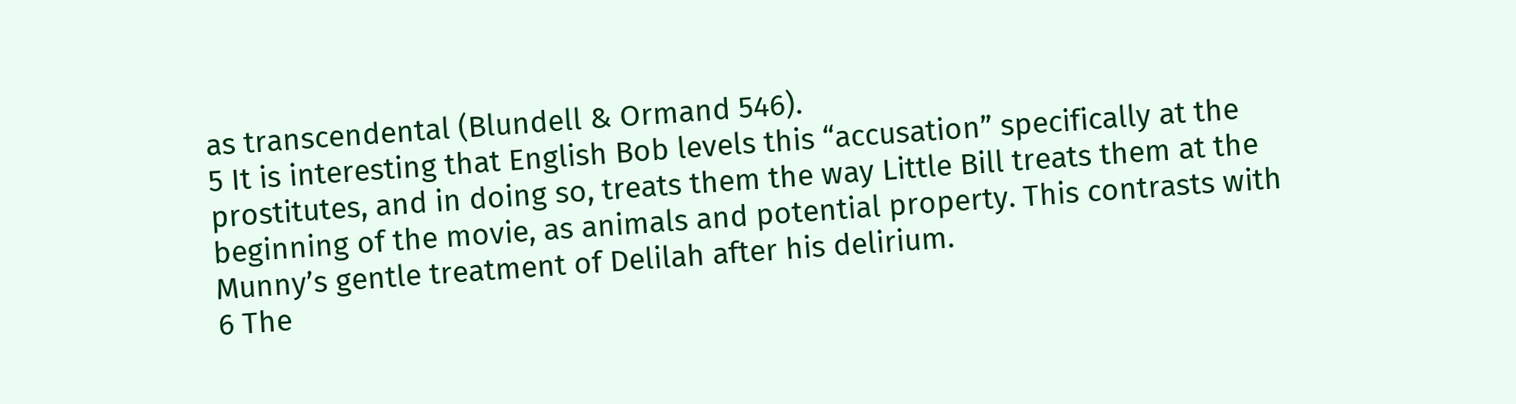as transcendental (Blundell & Ormand 546).
5 It is interesting that English Bob levels this “accusation” specifically at the prostitutes, and in doing so, treats them the way Little Bill treats them at the beginning of the movie, as animals and potential property. This contrasts with Munny’s gentle treatment of Delilah after his delirium.
6 The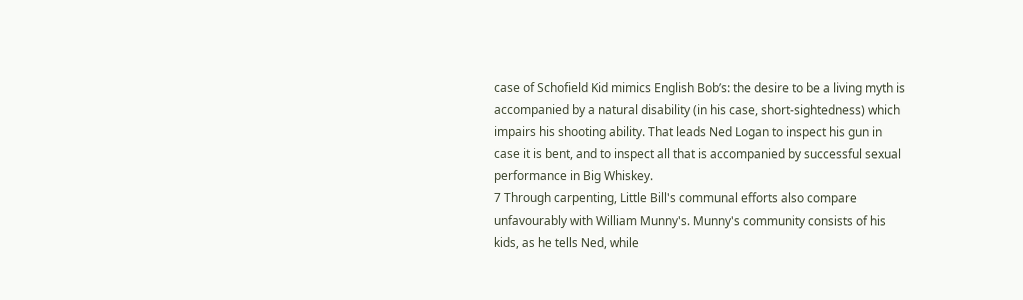case of Schofield Kid mimics English Bob’s: the desire to be a living myth is accompanied by a natural disability (in his case, short-sightedness) which impairs his shooting ability. That leads Ned Logan to inspect his gun in case it is bent, and to inspect all that is accompanied by successful sexual performance in Big Whiskey.
7 Through carpenting, Little Bill's communal efforts also compare unfavourably with William Munny's. Munny's community consists of his kids, as he tells Ned, while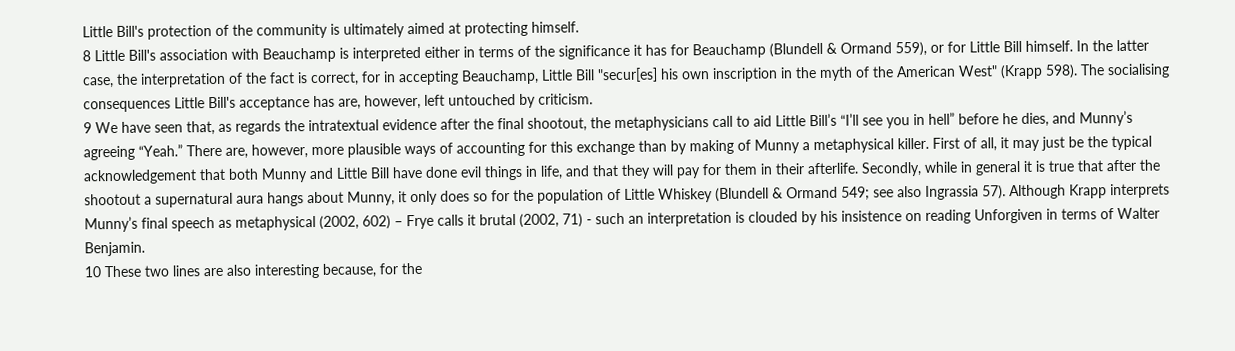Little Bill's protection of the community is ultimately aimed at protecting himself.
8 Little Bill's association with Beauchamp is interpreted either in terms of the significance it has for Beauchamp (Blundell & Ormand 559), or for Little Bill himself. In the latter case, the interpretation of the fact is correct, for in accepting Beauchamp, Little Bill "secur[es] his own inscription in the myth of the American West" (Krapp 598). The socialising consequences Little Bill's acceptance has are, however, left untouched by criticism.
9 We have seen that, as regards the intratextual evidence after the final shootout, the metaphysicians call to aid Little Bill’s “I’ll see you in hell” before he dies, and Munny’s agreeing “Yeah.” There are, however, more plausible ways of accounting for this exchange than by making of Munny a metaphysical killer. First of all, it may just be the typical acknowledgement that both Munny and Little Bill have done evil things in life, and that they will pay for them in their afterlife. Secondly, while in general it is true that after the shootout a supernatural aura hangs about Munny, it only does so for the population of Little Whiskey (Blundell & Ormand 549; see also Ingrassia 57). Although Krapp interprets Munny’s final speech as metaphysical (2002, 602) – Frye calls it brutal (2002, 71) - such an interpretation is clouded by his insistence on reading Unforgiven in terms of Walter Benjamin.
10 These two lines are also interesting because, for the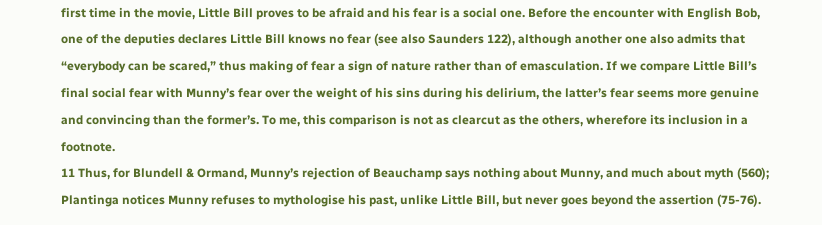first time in the movie, Little Bill proves to be afraid and his fear is a social one. Before the encounter with English Bob, one of the deputies declares Little Bill knows no fear (see also Saunders 122), although another one also admits that “everybody can be scared,” thus making of fear a sign of nature rather than of emasculation. If we compare Little Bill’s final social fear with Munny’s fear over the weight of his sins during his delirium, the latter’s fear seems more genuine and convincing than the former’s. To me, this comparison is not as clearcut as the others, wherefore its inclusion in a footnote.
11 Thus, for Blundell & Ormand, Munny’s rejection of Beauchamp says nothing about Munny, and much about myth (560); Plantinga notices Munny refuses to mythologise his past, unlike Little Bill, but never goes beyond the assertion (75-76).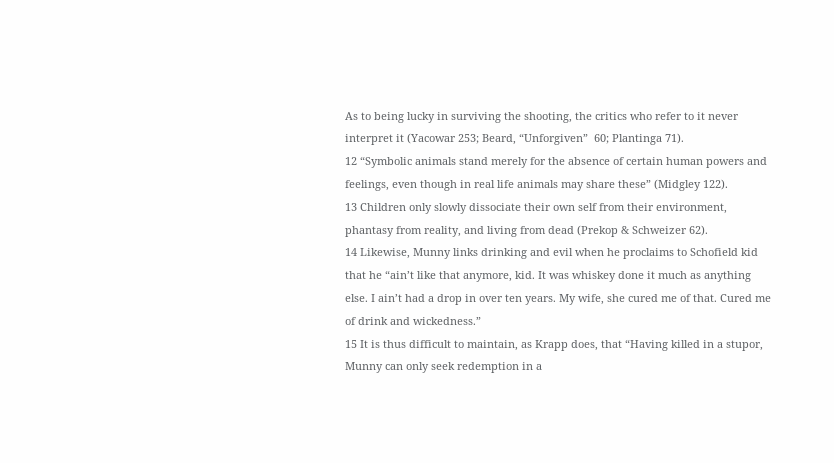As to being lucky in surviving the shooting, the critics who refer to it never interpret it (Yacowar 253; Beard, “Unforgiven”  60; Plantinga 71).
12 “Symbolic animals stand merely for the absence of certain human powers and feelings, even though in real life animals may share these” (Midgley 122).
13 Children only slowly dissociate their own self from their environment, phantasy from reality, and living from dead (Prekop & Schweizer 62).
14 Likewise, Munny links drinking and evil when he proclaims to Schofield kid that he “ain’t like that anymore, kid. It was whiskey done it much as anything else. I ain’t had a drop in over ten years. My wife, she cured me of that. Cured me of drink and wickedness.”
15 It is thus difficult to maintain, as Krapp does, that “Having killed in a stupor, Munny can only seek redemption in a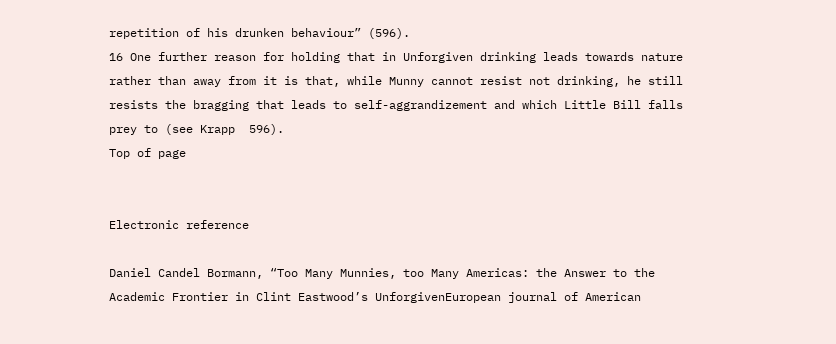repetition of his drunken behaviour” (596).
16 One further reason for holding that in Unforgiven drinking leads towards nature rather than away from it is that, while Munny cannot resist not drinking, he still resists the bragging that leads to self-aggrandizement and which Little Bill falls prey to (see Krapp  596).
Top of page


Electronic reference

Daniel Candel Bormann, “Too Many Munnies, too Many Americas: the Answer to the Academic Frontier in Clint Eastwood’s UnforgivenEuropean journal of American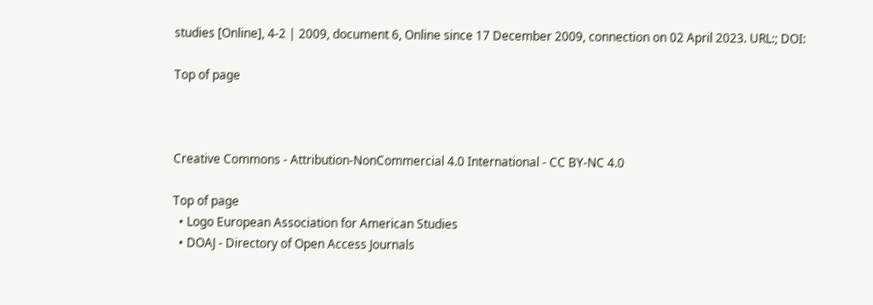studies [Online], 4-2 | 2009, document 6, Online since 17 December 2009, connection on 02 April 2023. URL:; DOI:

Top of page



Creative Commons - Attribution-NonCommercial 4.0 International - CC BY-NC 4.0

Top of page
  • Logo European Association for American Studies
  • DOAJ - Directory of Open Access Journals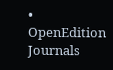• OpenEdition Journals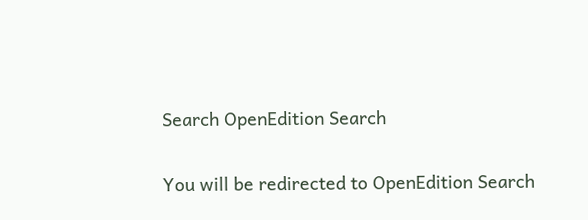Search OpenEdition Search

You will be redirected to OpenEdition Search